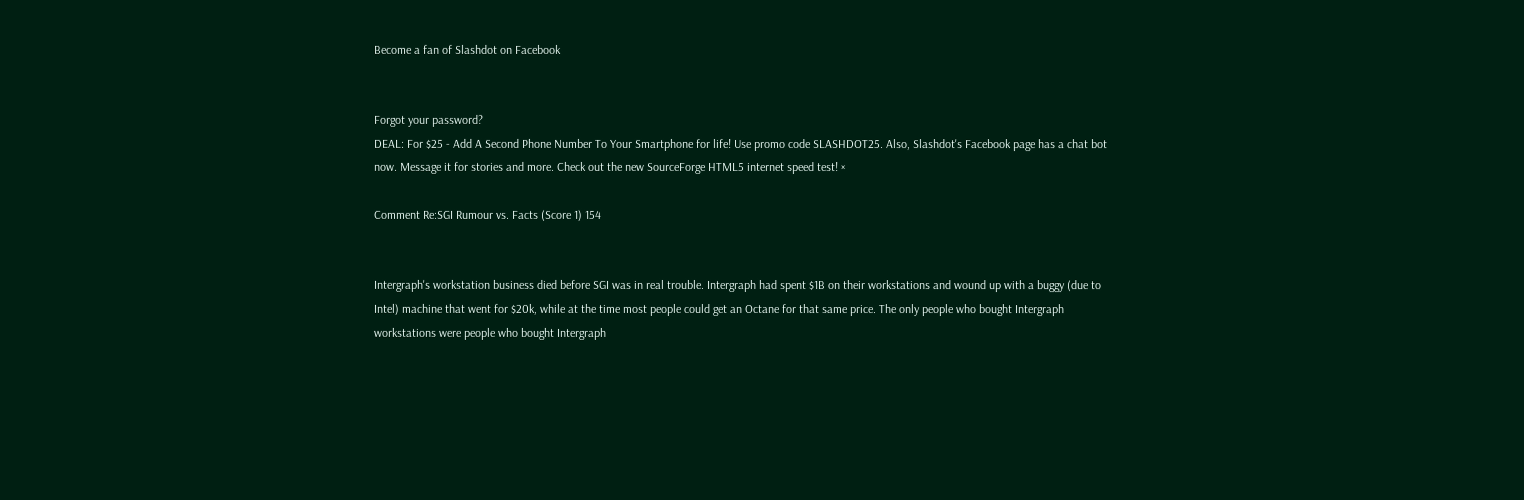Become a fan of Slashdot on Facebook


Forgot your password?
DEAL: For $25 - Add A Second Phone Number To Your Smartphone for life! Use promo code SLASHDOT25. Also, Slashdot's Facebook page has a chat bot now. Message it for stories and more. Check out the new SourceForge HTML5 internet speed test! ×

Comment Re:SGI Rumour vs. Facts (Score 1) 154


Intergraph's workstation business died before SGI was in real trouble. Intergraph had spent $1B on their workstations and wound up with a buggy (due to Intel) machine that went for $20k, while at the time most people could get an Octane for that same price. The only people who bought Intergraph workstations were people who bought Intergraph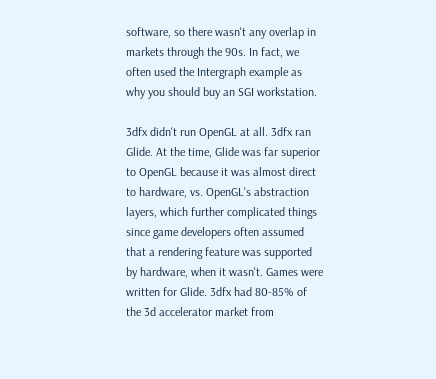software, so there wasn't any overlap in markets through the 90s. In fact, we often used the Intergraph example as why you should buy an SGI workstation.

3dfx didn't run OpenGL at all. 3dfx ran Glide. At the time, Glide was far superior to OpenGL because it was almost direct to hardware, vs. OpenGL's abstraction layers, which further complicated things since game developers often assumed that a rendering feature was supported by hardware, when it wasn't. Games were written for Glide. 3dfx had 80-85% of the 3d accelerator market from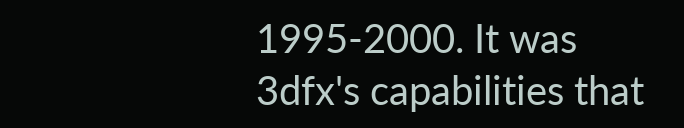1995-2000. It was 3dfx's capabilities that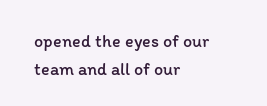opened the eyes of our team and all of our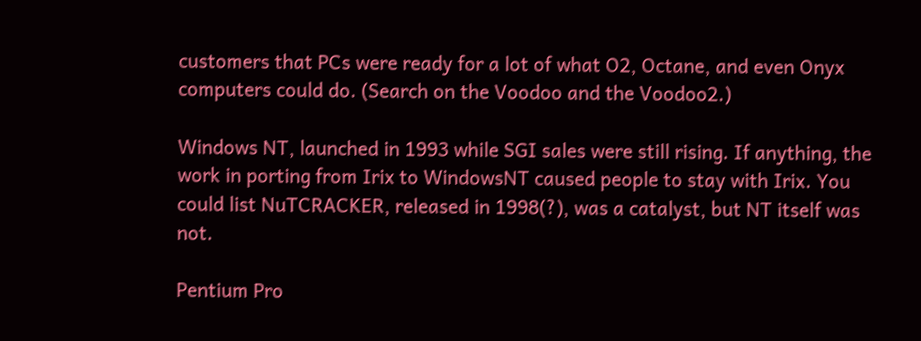customers that PCs were ready for a lot of what O2, Octane, and even Onyx computers could do. (Search on the Voodoo and the Voodoo2.)

Windows NT, launched in 1993 while SGI sales were still rising. If anything, the work in porting from Irix to WindowsNT caused people to stay with Irix. You could list NuTCRACKER, released in 1998(?), was a catalyst, but NT itself was not.

Pentium Pro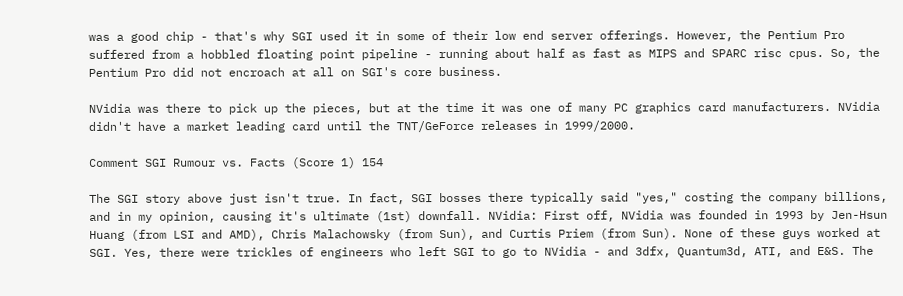was a good chip - that's why SGI used it in some of their low end server offerings. However, the Pentium Pro suffered from a hobbled floating point pipeline - running about half as fast as MIPS and SPARC risc cpus. So, the Pentium Pro did not encroach at all on SGI's core business.

NVidia was there to pick up the pieces, but at the time it was one of many PC graphics card manufacturers. NVidia didn't have a market leading card until the TNT/GeForce releases in 1999/2000.

Comment SGI Rumour vs. Facts (Score 1) 154

The SGI story above just isn't true. In fact, SGI bosses there typically said "yes," costing the company billions, and in my opinion, causing it's ultimate (1st) downfall. NVidia: First off, NVidia was founded in 1993 by Jen-Hsun Huang (from LSI and AMD), Chris Malachowsky (from Sun), and Curtis Priem (from Sun). None of these guys worked at SGI. Yes, there were trickles of engineers who left SGI to go to NVidia - and 3dfx, Quantum3d, ATI, and E&S. The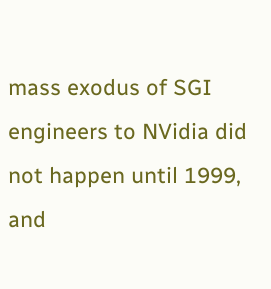mass exodus of SGI engineers to NVidia did not happen until 1999, and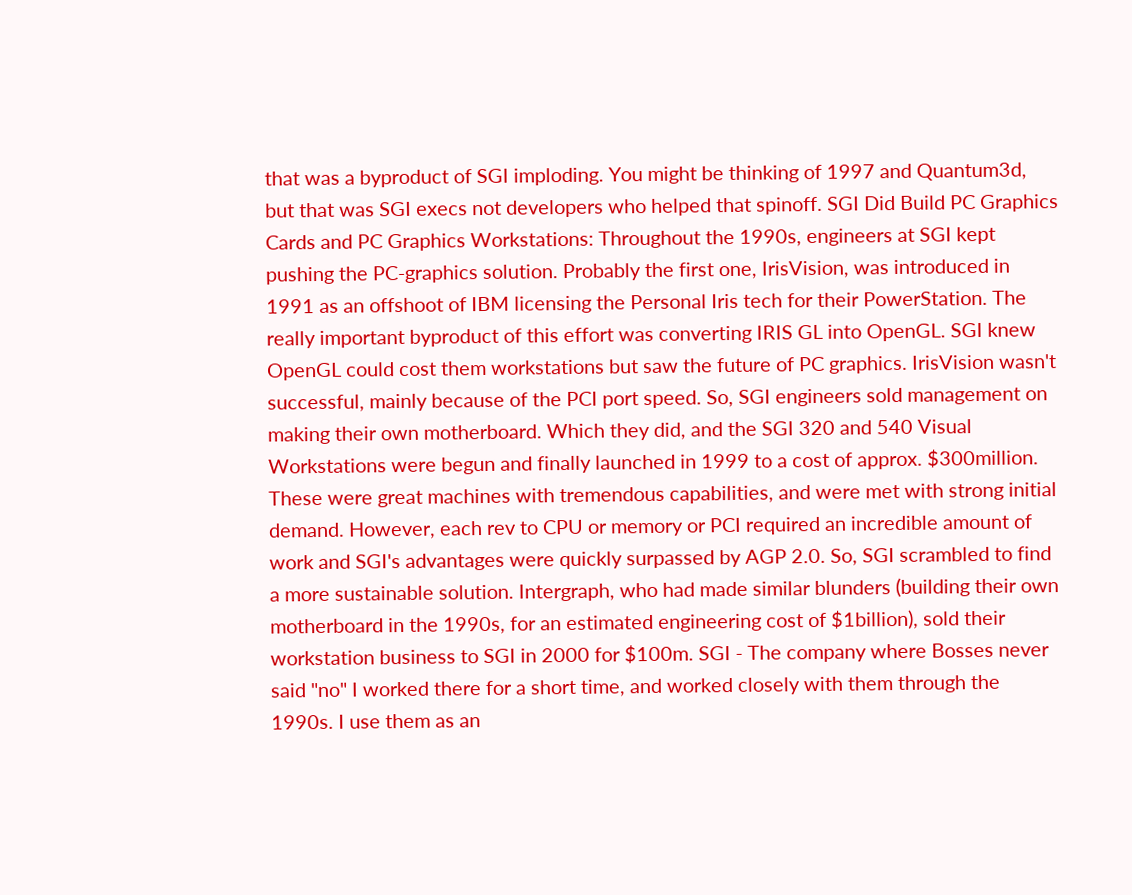that was a byproduct of SGI imploding. You might be thinking of 1997 and Quantum3d, but that was SGI execs not developers who helped that spinoff. SGI Did Build PC Graphics Cards and PC Graphics Workstations: Throughout the 1990s, engineers at SGI kept pushing the PC-graphics solution. Probably the first one, IrisVision, was introduced in 1991 as an offshoot of IBM licensing the Personal Iris tech for their PowerStation. The really important byproduct of this effort was converting IRIS GL into OpenGL. SGI knew OpenGL could cost them workstations but saw the future of PC graphics. IrisVision wasn't successful, mainly because of the PCI port speed. So, SGI engineers sold management on making their own motherboard. Which they did, and the SGI 320 and 540 Visual Workstations were begun and finally launched in 1999 to a cost of approx. $300million. These were great machines with tremendous capabilities, and were met with strong initial demand. However, each rev to CPU or memory or PCI required an incredible amount of work and SGI's advantages were quickly surpassed by AGP 2.0. So, SGI scrambled to find a more sustainable solution. Intergraph, who had made similar blunders (building their own motherboard in the 1990s, for an estimated engineering cost of $1billion), sold their workstation business to SGI in 2000 for $100m. SGI - The company where Bosses never said "no" I worked there for a short time, and worked closely with them through the 1990s. I use them as an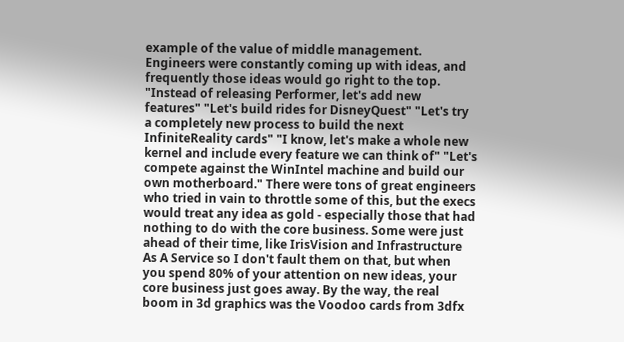example of the value of middle management. Engineers were constantly coming up with ideas, and frequently those ideas would go right to the top. "Instead of releasing Performer, let's add new features" "Let's build rides for DisneyQuest" "Let's try a completely new process to build the next InfiniteReality cards" "I know, let's make a whole new kernel and include every feature we can think of" "Let's compete against the WinIntel machine and build our own motherboard." There were tons of great engineers who tried in vain to throttle some of this, but the execs would treat any idea as gold - especially those that had nothing to do with the core business. Some were just ahead of their time, like IrisVision and Infrastructure As A Service so I don't fault them on that, but when you spend 80% of your attention on new ideas, your core business just goes away. By the way, the real boom in 3d graphics was the Voodoo cards from 3dfx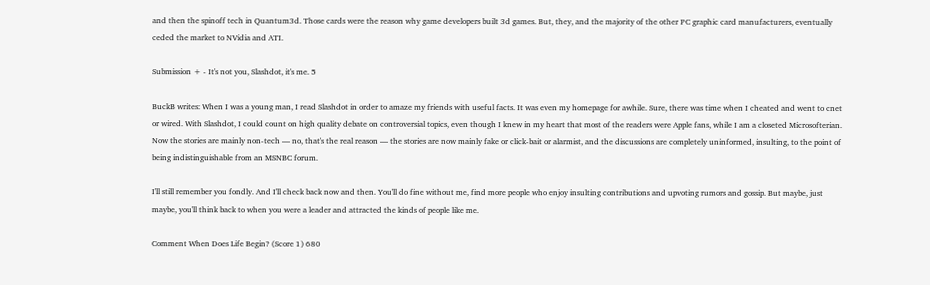and then the spinoff tech in Quantum3d. Those cards were the reason why game developers built 3d games. But, they, and the majority of the other PC graphic card manufacturers, eventually ceded the market to NVidia and ATI.

Submission + - It's not you, Slashdot, it's me. 5

BuckB writes: When I was a young man, I read Slashdot in order to amaze my friends with useful facts. It was even my homepage for awhile. Sure, there was time when I cheated and went to cnet or wired. With Slashdot, I could count on high quality debate on controversial topics, even though I knew in my heart that most of the readers were Apple fans, while I am a closeted Microsofterian. Now the stories are mainly non-tech — no, that's the real reason — the stories are now mainly fake or click-bait or alarmist, and the discussions are completely uninformed, insulting, to the point of being indistinguishable from an MSNBC forum.

I'll still remember you fondly. And I'll check back now and then. You'll do fine without me, find more people who enjoy insulting contributions and upvoting rumors and gossip. But maybe, just maybe, you'll think back to when you were a leader and attracted the kinds of people like me.

Comment When Does Life Begin? (Score 1) 680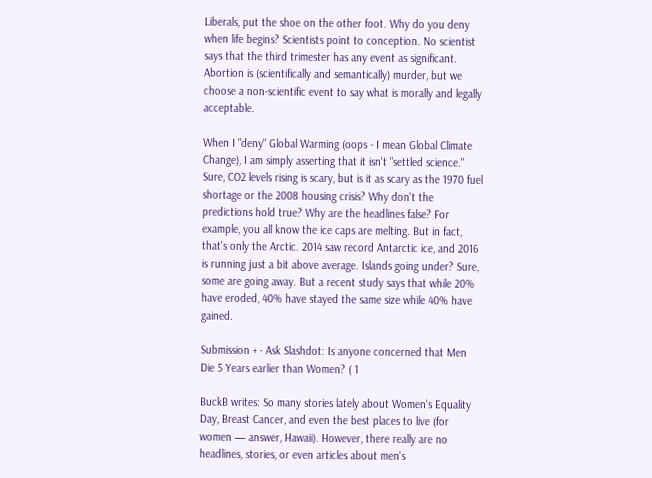Liberals, put the shoe on the other foot. Why do you deny when life begins? Scientists point to conception. No scientist says that the third trimester has any event as significant. Abortion is (scientifically and semantically) murder, but we choose a non-scientific event to say what is morally and legally acceptable.

When I "deny" Global Warming (oops - I mean Global Climate Change), I am simply asserting that it isn't "settled science." Sure, CO2 levels rising is scary, but is it as scary as the 1970 fuel shortage or the 2008 housing crisis? Why don't the predictions hold true? Why are the headlines false? For example, you all know the ice caps are melting. But in fact, that's only the Arctic. 2014 saw record Antarctic ice, and 2016 is running just a bit above average. Islands going under? Sure, some are going away. But a recent study says that while 20% have eroded, 40% have stayed the same size while 40% have gained.

Submission + - Ask Slashdot: Is anyone concerned that Men Die 5 Years earlier than Women? ( 1

BuckB writes: So many stories lately about Women's Equality Day, Breast Cancer, and even the best places to live (for women — answer, Hawaii). However, there really are no headlines, stories, or even articles about men's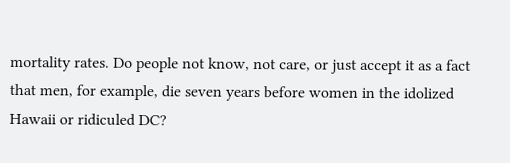mortality rates. Do people not know, not care, or just accept it as a fact that men, for example, die seven years before women in the idolized Hawaii or ridiculed DC?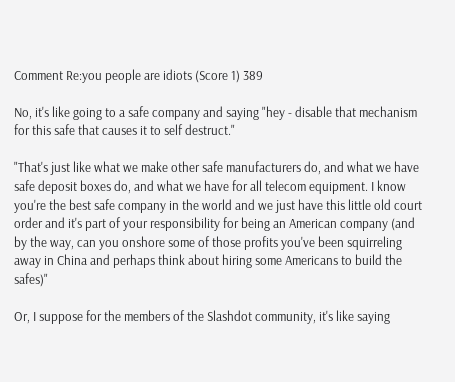Comment Re:you people are idiots (Score 1) 389

No, it's like going to a safe company and saying "hey - disable that mechanism for this safe that causes it to self destruct."

"That's just like what we make other safe manufacturers do, and what we have safe deposit boxes do, and what we have for all telecom equipment. I know you're the best safe company in the world and we just have this little old court order and it's part of your responsibility for being an American company (and by the way, can you onshore some of those profits you've been squirreling away in China and perhaps think about hiring some Americans to build the safes)"

Or, I suppose for the members of the Slashdot community, it's like saying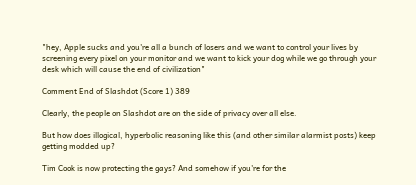"hey, Apple sucks and you're all a bunch of losers and we want to control your lives by screening every pixel on your monitor and we want to kick your dog while we go through your desk which will cause the end of civilization"

Comment End of Slashdot (Score 1) 389

Clearly, the people on Slashdot are on the side of privacy over all else.

But how does illogical, hyperbolic reasoning like this (and other similar alarmist posts) keep getting modded up?

Tim Cook is now protecting the gays? And somehow if you're for the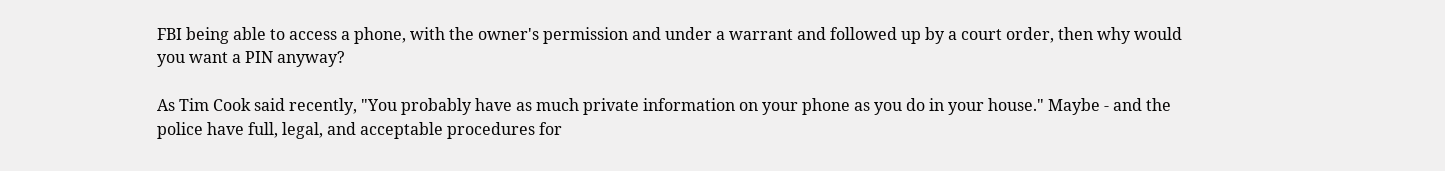FBI being able to access a phone, with the owner's permission and under a warrant and followed up by a court order, then why would you want a PIN anyway?

As Tim Cook said recently, "You probably have as much private information on your phone as you do in your house." Maybe - and the police have full, legal, and acceptable procedures for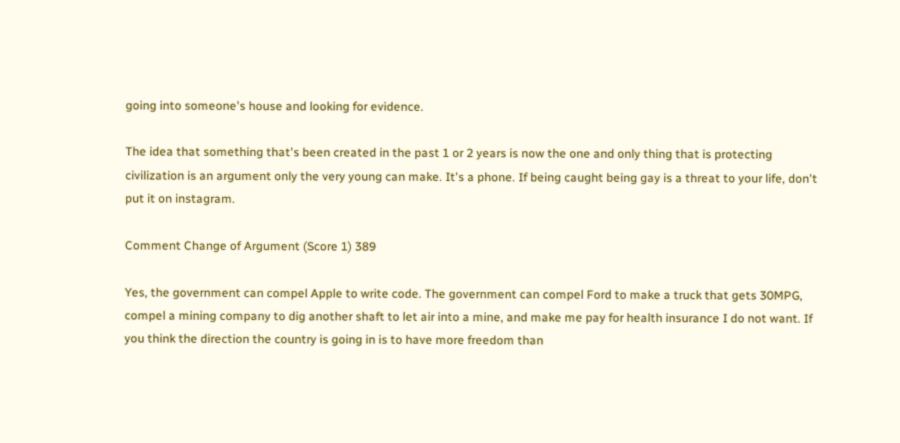going into someone's house and looking for evidence.

The idea that something that's been created in the past 1 or 2 years is now the one and only thing that is protecting civilization is an argument only the very young can make. It's a phone. If being caught being gay is a threat to your life, don't put it on instagram.

Comment Change of Argument (Score 1) 389

Yes, the government can compel Apple to write code. The government can compel Ford to make a truck that gets 30MPG, compel a mining company to dig another shaft to let air into a mine, and make me pay for health insurance I do not want. If you think the direction the country is going in is to have more freedom than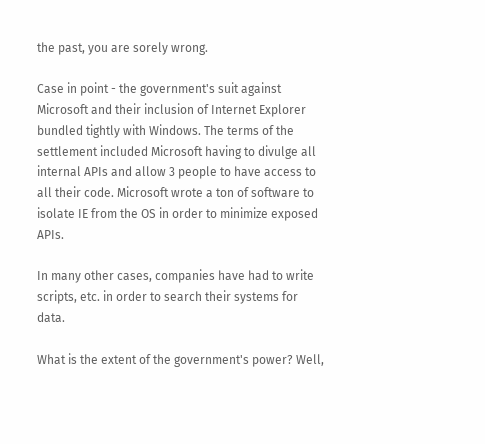the past, you are sorely wrong.

Case in point - the government's suit against Microsoft and their inclusion of Internet Explorer bundled tightly with Windows. The terms of the settlement included Microsoft having to divulge all internal APIs and allow 3 people to have access to all their code. Microsoft wrote a ton of software to isolate IE from the OS in order to minimize exposed APIs.

In many other cases, companies have had to write scripts, etc. in order to search their systems for data.

What is the extent of the government's power? Well,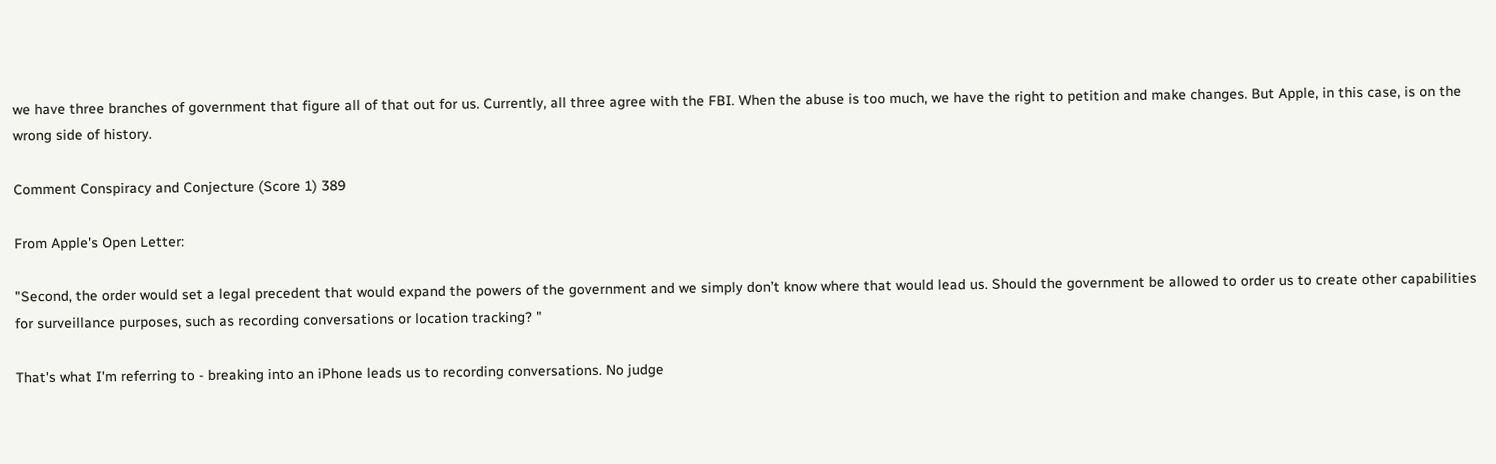we have three branches of government that figure all of that out for us. Currently, all three agree with the FBI. When the abuse is too much, we have the right to petition and make changes. But Apple, in this case, is on the wrong side of history.

Comment Conspiracy and Conjecture (Score 1) 389

From Apple's Open Letter:

"Second, the order would set a legal precedent that would expand the powers of the government and we simply don’t know where that would lead us. Should the government be allowed to order us to create other capabilities for surveillance purposes, such as recording conversations or location tracking? "

That's what I'm referring to - breaking into an iPhone leads us to recording conversations. No judge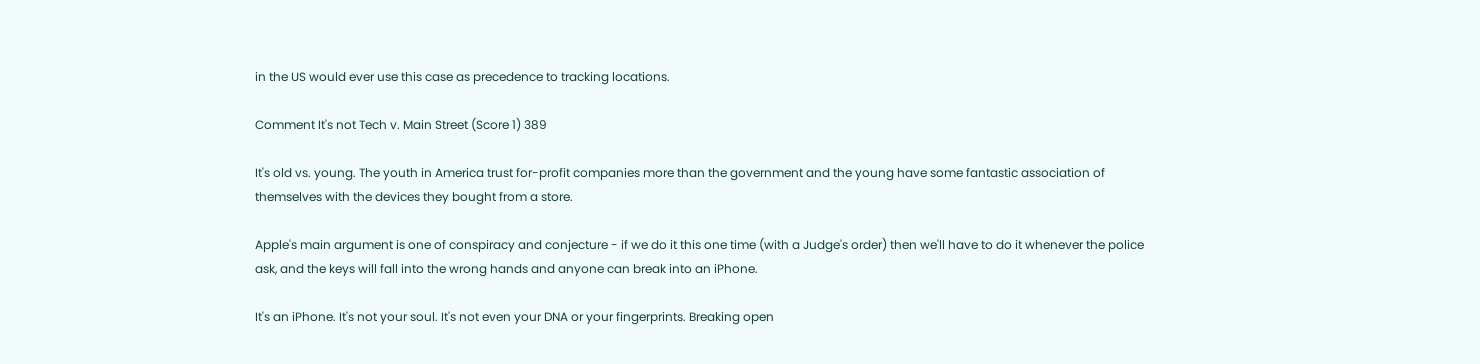in the US would ever use this case as precedence to tracking locations.

Comment It's not Tech v. Main Street (Score 1) 389

It's old vs. young. The youth in America trust for-profit companies more than the government and the young have some fantastic association of themselves with the devices they bought from a store.

Apple's main argument is one of conspiracy and conjecture - if we do it this one time (with a Judge's order) then we'll have to do it whenever the police ask, and the keys will fall into the wrong hands and anyone can break into an iPhone.

It's an iPhone. It's not your soul. It's not even your DNA or your fingerprints. Breaking open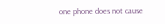one phone does not cause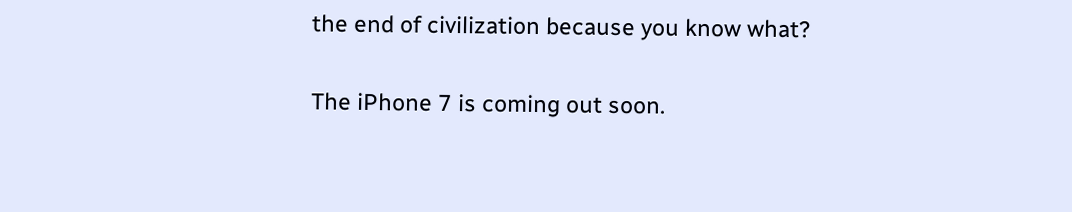the end of civilization because you know what?

The iPhone 7 is coming out soon.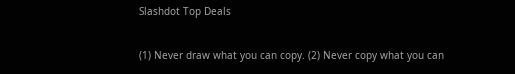Slashdot Top Deals

(1) Never draw what you can copy. (2) Never copy what you can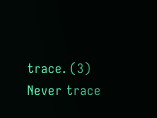trace. (3) Never trace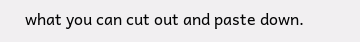what you can cut out and paste down.